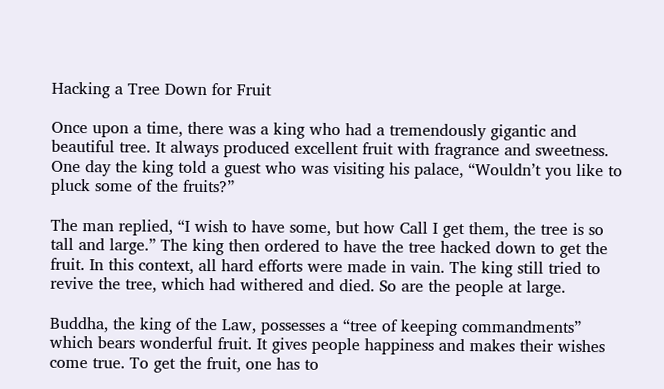Hacking a Tree Down for Fruit

Once upon a time, there was a king who had a tremendously gigantic and beautiful tree. It always produced excellent fruit with fragrance and sweetness. One day the king told a guest who was visiting his palace, “Wouldn’t you like to pluck some of the fruits?”

The man replied, “I wish to have some, but how Call I get them, the tree is so tall and large.” The king then ordered to have the tree hacked down to get the fruit. In this context, all hard efforts were made in vain. The king still tried to revive the tree, which had withered and died. So are the people at large.

Buddha, the king of the Law, possesses a “tree of keeping commandments” which bears wonderful fruit. It gives people happiness and makes their wishes come true. To get the fruit, one has to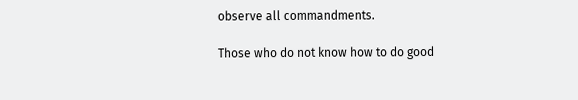observe all commandments.

Those who do not know how to do good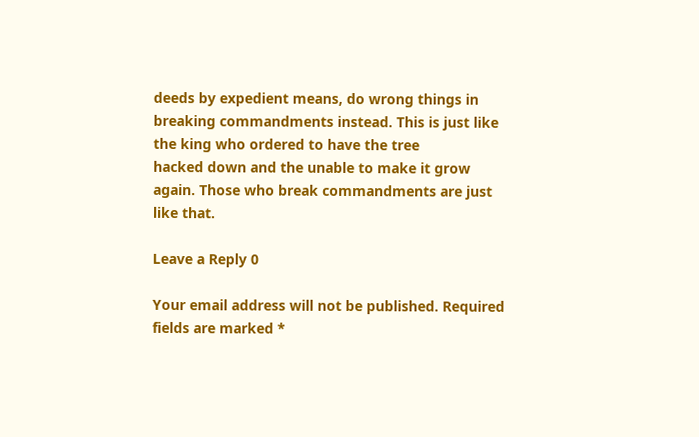deeds by expedient means, do wrong things in
breaking commandments instead. This is just like the king who ordered to have the tree
hacked down and the unable to make it grow again. Those who break commandments are just
like that.

Leave a Reply 0

Your email address will not be published. Required fields are marked *